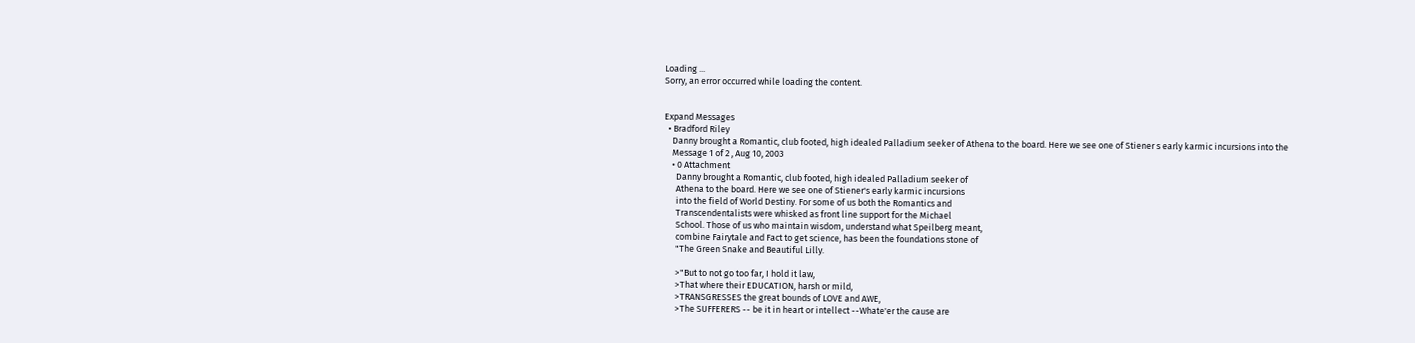Loading ...
Sorry, an error occurred while loading the content.


Expand Messages
  • Bradford Riley
    Danny brought a Romantic, club footed, high idealed Palladium seeker of Athena to the board. Here we see one of Stiener s early karmic incursions into the
    Message 1 of 2 , Aug 10, 2003
    • 0 Attachment
      Danny brought a Romantic, club footed, high idealed Palladium seeker of
      Athena to the board. Here we see one of Stiener's early karmic incursions
      into the field of World Destiny. For some of us both the Romantics and
      Transcendentalists were whisked as front line support for the Michael
      School. Those of us who maintain wisdom, understand what Speilberg meant,
      combine Fairytale and Fact to get science, has been the foundations stone of
      "The Green Snake and Beautiful Lilly.

      >"But to not go too far, I hold it law,
      >That where their EDUCATION, harsh or mild,
      >TRANSGRESSES the great bounds of LOVE and AWE,
      >The SUFFERERS -- be it in heart or intellect --Whate'er the cause are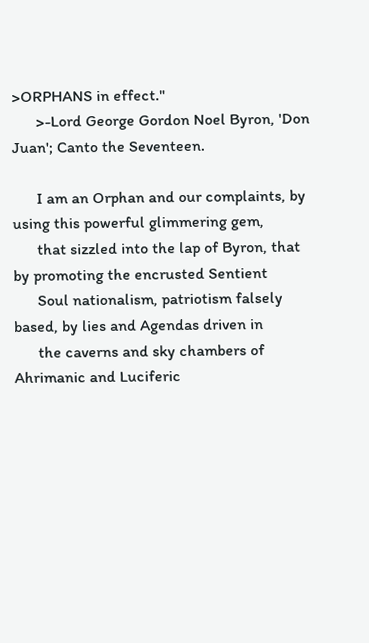>ORPHANS in effect."
      >-Lord George Gordon Noel Byron, 'Don Juan'; Canto the Seventeen.

      I am an Orphan and our complaints, by using this powerful glimmering gem,
      that sizzled into the lap of Byron, that by promoting the encrusted Sentient
      Soul nationalism, patriotism falsely based, by lies and Agendas driven in
      the caverns and sky chambers of Ahrimanic and Luciferic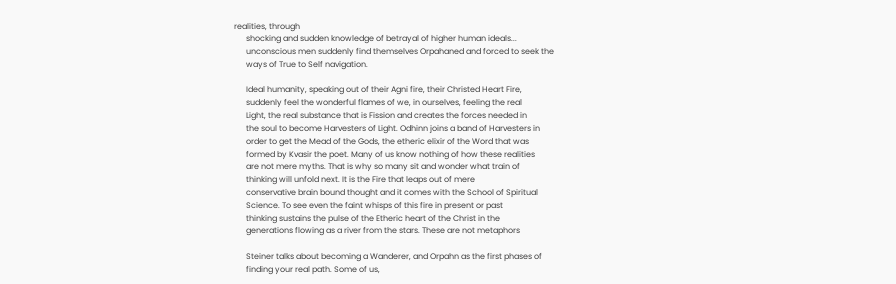realities, through
      shocking and sudden knowledge of betrayal of higher human ideals...
      unconscious men suddenly find themselves Orpahaned and forced to seek the
      ways of True to Self navigation.

      Ideal humanity, speaking out of their Agni fire, their Christed Heart Fire,
      suddenly feel the wonderful flames of we, in ourselves, feeling the real
      Light, the real substance that is Fission and creates the forces needed in
      the soul to become Harvesters of Light. Odhinn joins a band of Harvesters in
      order to get the Mead of the Gods, the etheric elixir of the Word that was
      formed by Kvasir the poet. Many of us know nothing of how these realities
      are not mere myths. That is why so many sit and wonder what train of
      thinking will unfold next. It is the Fire that leaps out of mere
      conservative brain bound thought and it comes with the School of Spiritual
      Science. To see even the faint whisps of this fire in present or past
      thinking sustains the pulse of the Etheric heart of the Christ in the
      generations flowing as a river from the stars. These are not metaphors

      Steiner talks about becoming a Wanderer, and Orpahn as the first phases of
      finding your real path. Some of us,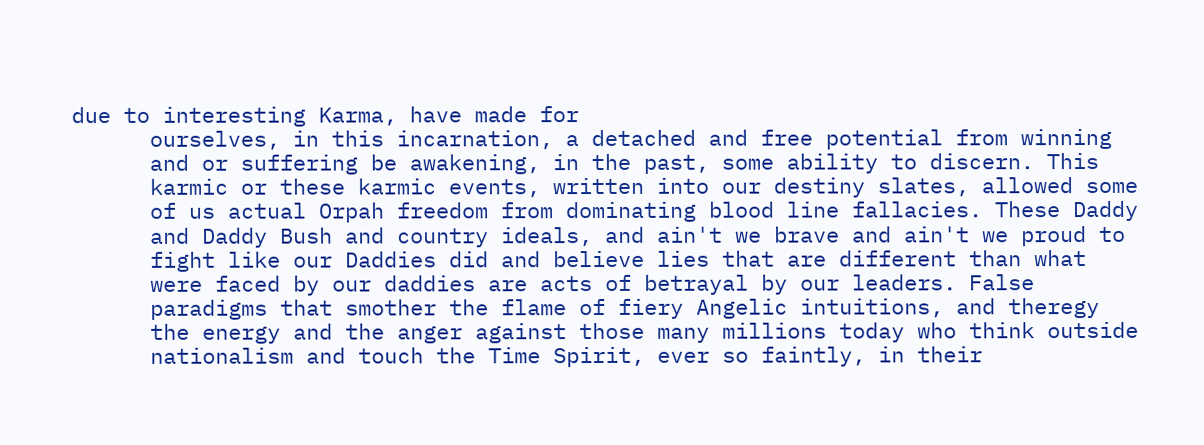due to interesting Karma, have made for
      ourselves, in this incarnation, a detached and free potential from winning
      and or suffering be awakening, in the past, some ability to discern. This
      karmic or these karmic events, written into our destiny slates, allowed some
      of us actual Orpah freedom from dominating blood line fallacies. These Daddy
      and Daddy Bush and country ideals, and ain't we brave and ain't we proud to
      fight like our Daddies did and believe lies that are different than what
      were faced by our daddies are acts of betrayal by our leaders. False
      paradigms that smother the flame of fiery Angelic intuitions, and theregy
      the energy and the anger against those many millions today who think outside
      nationalism and touch the Time Spirit, ever so faintly, in their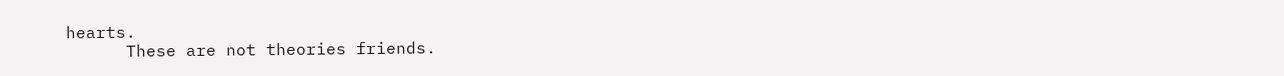hearts.
      These are not theories friends.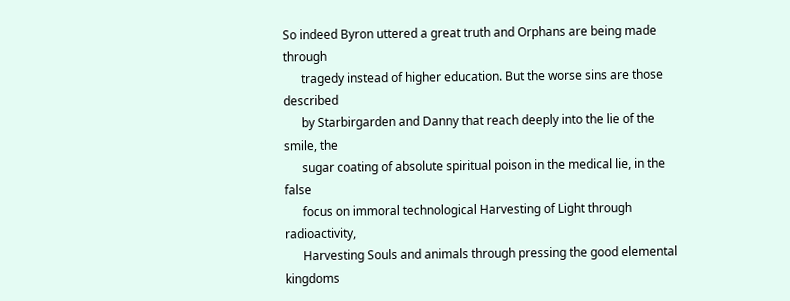So indeed Byron uttered a great truth and Orphans are being made through
      tragedy instead of higher education. But the worse sins are those described
      by Starbirgarden and Danny that reach deeply into the lie of the smile, the
      sugar coating of absolute spiritual poison in the medical lie, in the false
      focus on immoral technological Harvesting of Light through radioactivity,
      Harvesting Souls and animals through pressing the good elemental kingdoms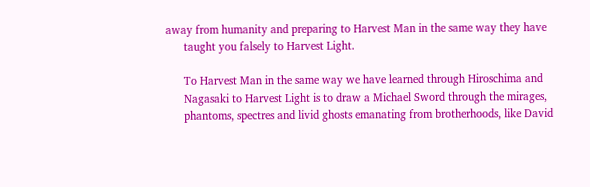away from humanity and preparing to Harvest Man in the same way they have
      taught you falsely to Harvest Light.

      To Harvest Man in the same way we have learned through Hiroschima and
      Nagasaki to Harvest Light is to draw a Michael Sword through the mirages,
      phantoms, spectres and livid ghosts emanating from brotherhoods, like David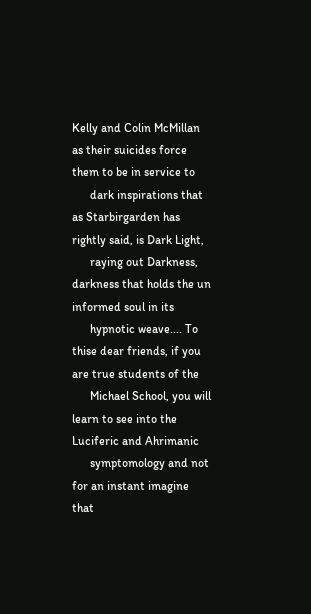Kelly and Colin McMillan as their suicides force them to be in service to
      dark inspirations that as Starbirgarden has rightly said, is Dark Light,
      raying out Darkness, darkness that holds the un informed soul in its
      hypnotic weave.... To thise dear friends, if you are true students of the
      Michael School, you will learn to see into the Luciferic and Ahrimanic
      symptomology and not for an instant imagine that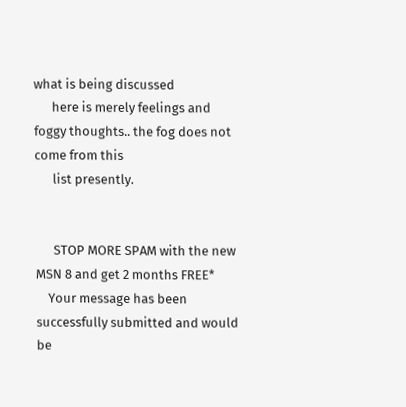what is being discussed
      here is merely feelings and foggy thoughts.. the fog does not come from this
      list presently.


      STOP MORE SPAM with the new MSN 8 and get 2 months FREE*
    Your message has been successfully submitted and would be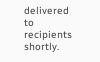delivered to recipients shortly.